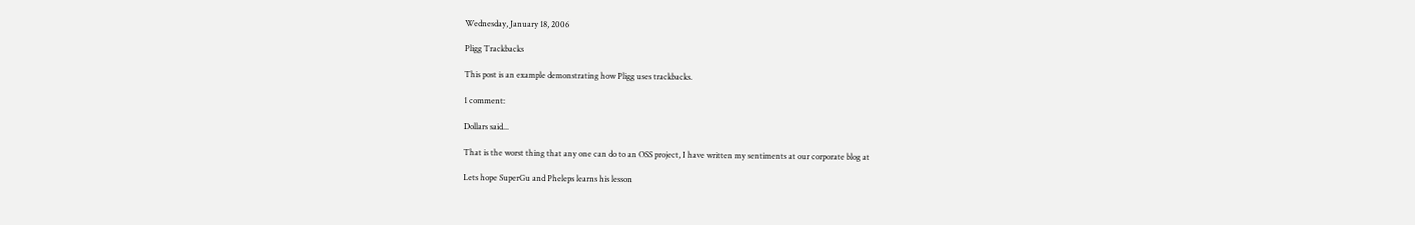Wednesday, January 18, 2006

Pligg Trackbacks

This post is an example demonstrating how Pligg uses trackbacks.

1 comment:

Dollars said...

That is the worst thing that any one can do to an OSS project, I have written my sentiments at our corporate blog at

Lets hope SuperGu and Pheleps learns his lesson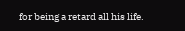for being a retard all his life.